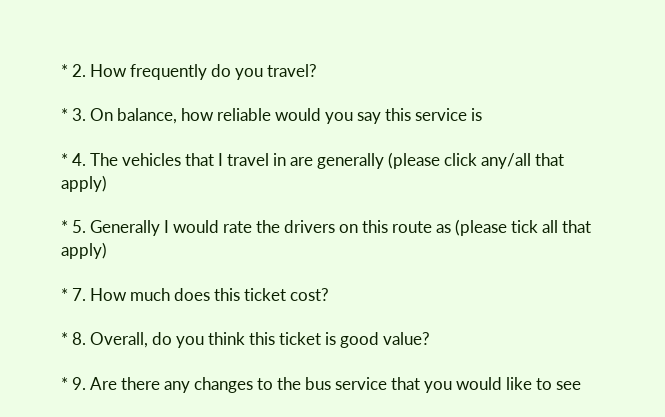* 2. How frequently do you travel?

* 3. On balance, how reliable would you say this service is

* 4. The vehicles that I travel in are generally (please click any/all that apply)

* 5. Generally I would rate the drivers on this route as (please tick all that apply)

* 7. How much does this ticket cost?

* 8. Overall, do you think this ticket is good value?

* 9. Are there any changes to the bus service that you would like to see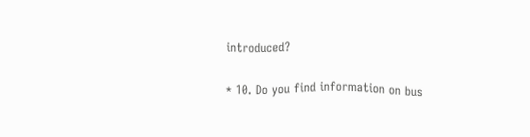introduced?

* 10. Do you find information on bus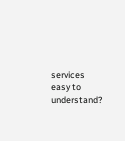services easy to understand?